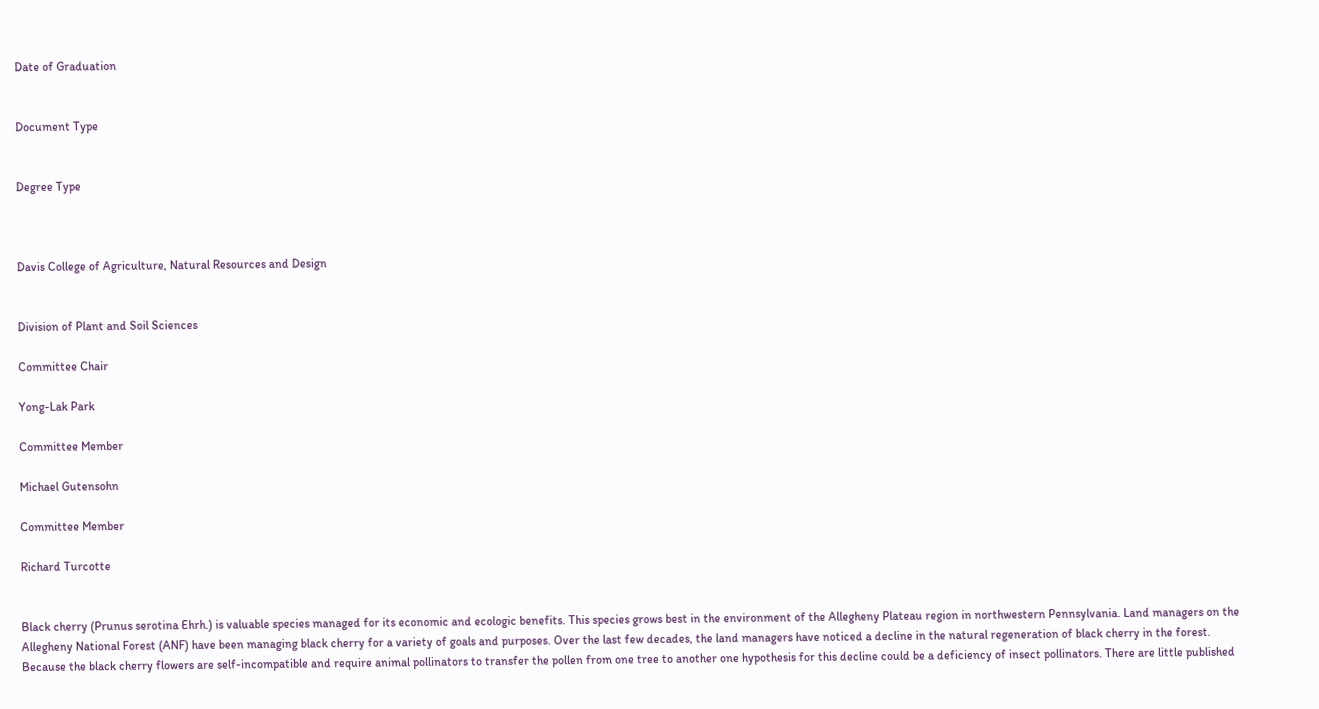Date of Graduation


Document Type


Degree Type



Davis College of Agriculture, Natural Resources and Design


Division of Plant and Soil Sciences

Committee Chair

Yong-Lak Park

Committee Member

Michael Gutensohn

Committee Member

Richard Turcotte


Black cherry (Prunus serotina Ehrh.) is valuable species managed for its economic and ecologic benefits. This species grows best in the environment of the Allegheny Plateau region in northwestern Pennsylvania. Land managers on the Allegheny National Forest (ANF) have been managing black cherry for a variety of goals and purposes. Over the last few decades, the land managers have noticed a decline in the natural regeneration of black cherry in the forest. Because the black cherry flowers are self-incompatible and require animal pollinators to transfer the pollen from one tree to another one hypothesis for this decline could be a deficiency of insect pollinators. There are little published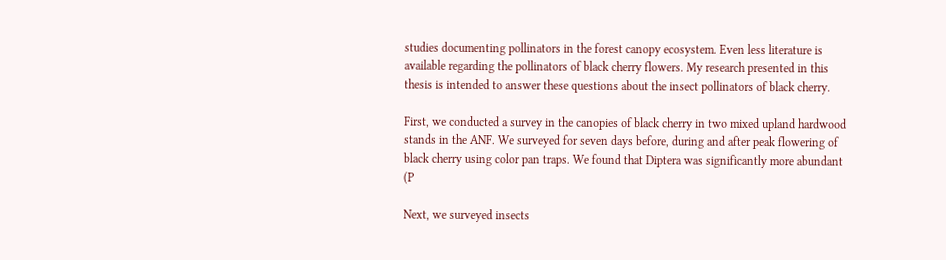studies documenting pollinators in the forest canopy ecosystem. Even less literature is available regarding the pollinators of black cherry flowers. My research presented in this thesis is intended to answer these questions about the insect pollinators of black cherry.

First, we conducted a survey in the canopies of black cherry in two mixed upland hardwood stands in the ANF. We surveyed for seven days before, during and after peak flowering of black cherry using color pan traps. We found that Diptera was significantly more abundant (P

Next, we surveyed insects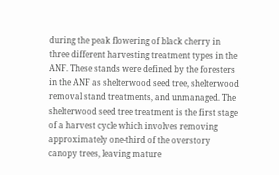during the peak flowering of black cherry in three different harvesting treatment types in the ANF. These stands were defined by the foresters in the ANF as shelterwood seed tree, shelterwood removal stand treatments, and unmanaged. The shelterwood seed tree treatment is the first stage of a harvest cycle which involves removing approximately one-third of the overstory canopy trees, leaving mature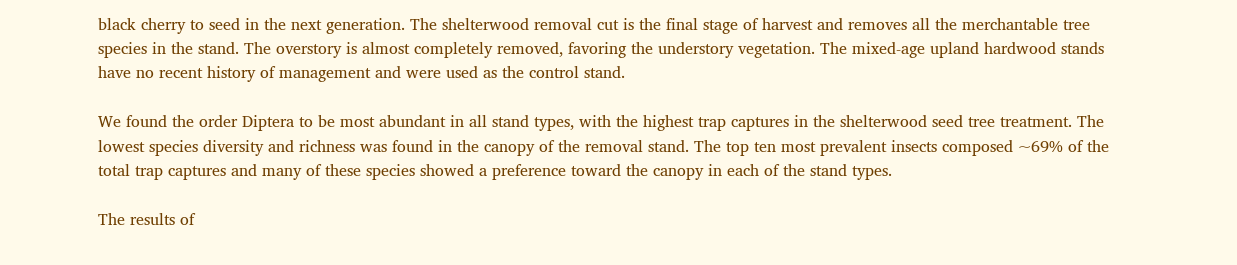black cherry to seed in the next generation. The shelterwood removal cut is the final stage of harvest and removes all the merchantable tree species in the stand. The overstory is almost completely removed, favoring the understory vegetation. The mixed-age upland hardwood stands have no recent history of management and were used as the control stand.

We found the order Diptera to be most abundant in all stand types, with the highest trap captures in the shelterwood seed tree treatment. The lowest species diversity and richness was found in the canopy of the removal stand. The top ten most prevalent insects composed ~69% of the total trap captures and many of these species showed a preference toward the canopy in each of the stand types.

The results of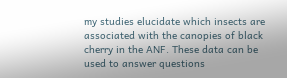my studies elucidate which insects are associated with the canopies of black cherry in the ANF. These data can be used to answer questions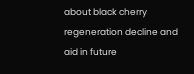about black cherry regeneration decline and aid in future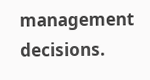management decisions.